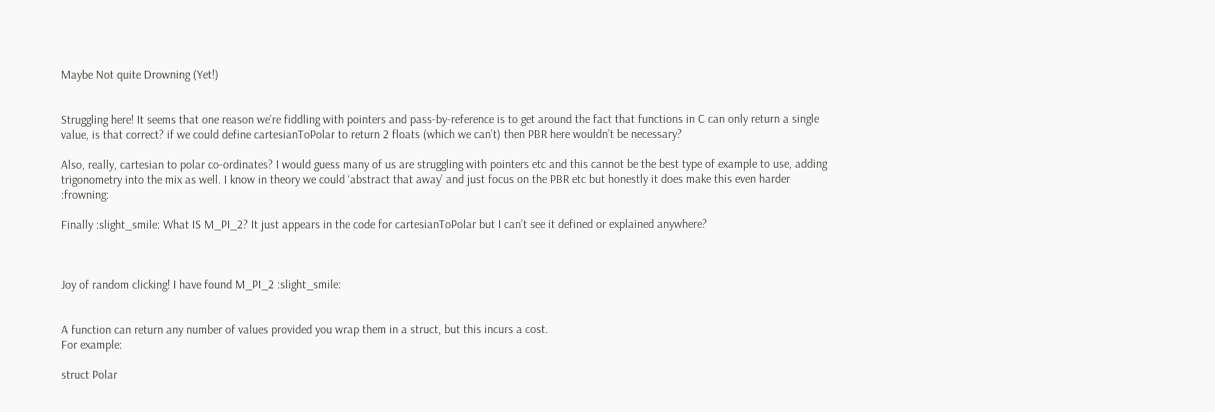Maybe Not quite Drowning (Yet!)


Struggling here! It seems that one reason we’re fiddling with pointers and pass-by-reference is to get around the fact that functions in C can only return a single value, is that correct? if we could define cartesianToPolar to return 2 floats (which we can’t) then PBR here wouldn’t be necessary?

Also, really, cartesian to polar co-ordinates? I would guess many of us are struggling with pointers etc and this cannot be the best type of example to use, adding trigonometry into the mix as well. I know in theory we could ‘abstract that away’ and just focus on the PBR etc but honestly it does make this even harder :frowning:

Finally :slight_smile: What IS M_PI_2? It just appears in the code for cartesianToPolar but I can’t see it defined or explained anywhere?



Joy of random clicking! I have found M_PI_2 :slight_smile:


A function can return any number of values provided you wrap them in a struct, but this incurs a cost.
For example:

struct Polar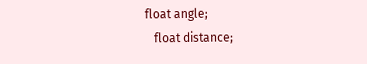float angle;
   float distance;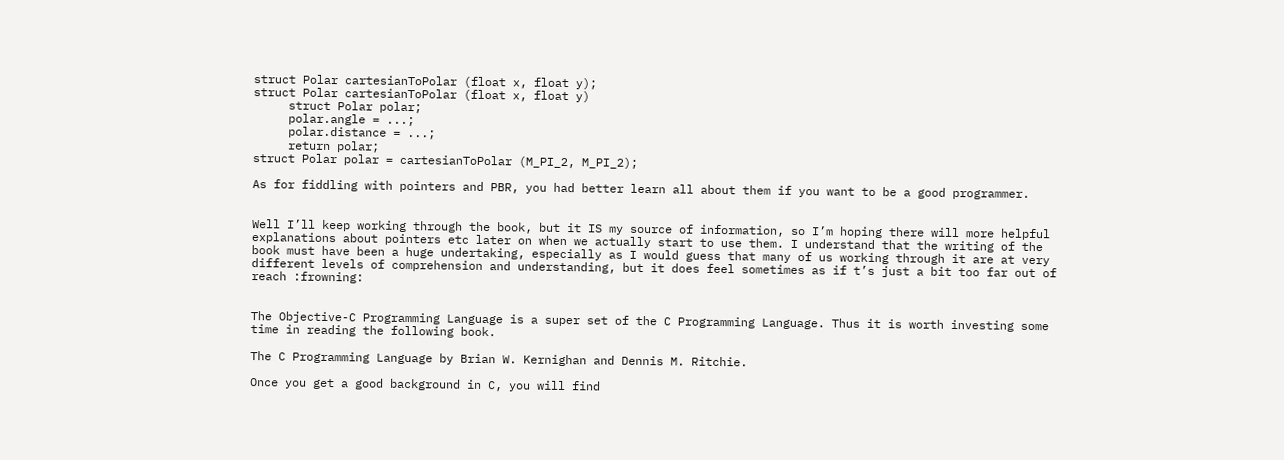struct Polar cartesianToPolar (float x, float y);
struct Polar cartesianToPolar (float x, float y)
     struct Polar polar;
     polar.angle = ...;
     polar.distance = ...;
     return polar;
struct Polar polar = cartesianToPolar (M_PI_2, M_PI_2);

As for fiddling with pointers and PBR, you had better learn all about them if you want to be a good programmer.


Well I’ll keep working through the book, but it IS my source of information, so I’m hoping there will more helpful explanations about pointers etc later on when we actually start to use them. I understand that the writing of the book must have been a huge undertaking, especially as I would guess that many of us working through it are at very different levels of comprehension and understanding, but it does feel sometimes as if t’s just a bit too far out of reach :frowning:


The Objective-C Programming Language is a super set of the C Programming Language. Thus it is worth investing some time in reading the following book.

The C Programming Language by Brian W. Kernighan and Dennis M. Ritchie.

Once you get a good background in C, you will find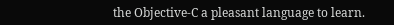the Objective-C a pleasant language to learn.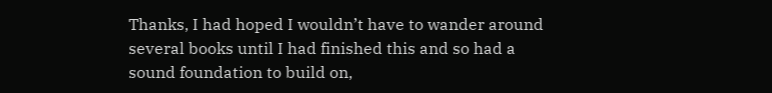Thanks, I had hoped I wouldn’t have to wander around several books until I had finished this and so had a sound foundation to build on,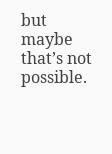but maybe that’s not possible.